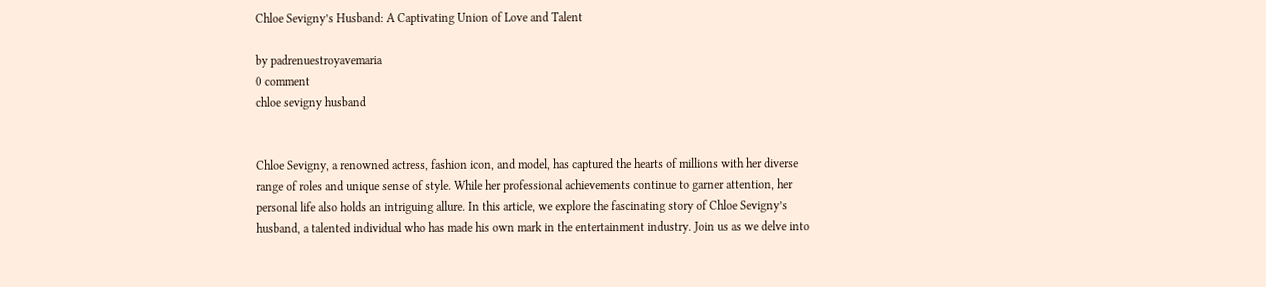Chloe Sevigny’s Husband: A Captivating Union of Love and Talent

by padrenuestroyavemaria
0 comment
chloe sevigny husband


Chloe Sevigny, a renowned actress, fashion icon, and model, has captured the hearts of millions with her diverse range of roles and unique sense of style. While her professional achievements continue to garner attention, her personal life also holds an intriguing allure. In this article, we explore the fascinating story of Chloe Sevigny’s husband, a talented individual who has made his own mark in the entertainment industry. Join us as we delve into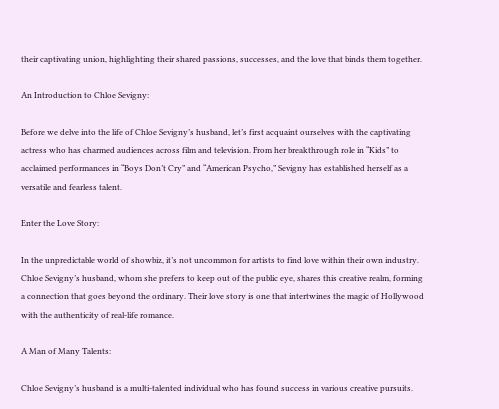their captivating union, highlighting their shared passions, successes, and the love that binds them together.

An Introduction to Chloe Sevigny:

Before we delve into the life of Chloe Sevigny’s husband, let’s first acquaint ourselves with the captivating actress who has charmed audiences across film and television. From her breakthrough role in “Kids” to acclaimed performances in “Boys Don’t Cry” and “American Psycho,” Sevigny has established herself as a versatile and fearless talent.

Enter the Love Story:

In the unpredictable world of showbiz, it’s not uncommon for artists to find love within their own industry. Chloe Sevigny’s husband, whom she prefers to keep out of the public eye, shares this creative realm, forming a connection that goes beyond the ordinary. Their love story is one that intertwines the magic of Hollywood with the authenticity of real-life romance.

A Man of Many Talents:

Chloe Sevigny’s husband is a multi-talented individual who has found success in various creative pursuits.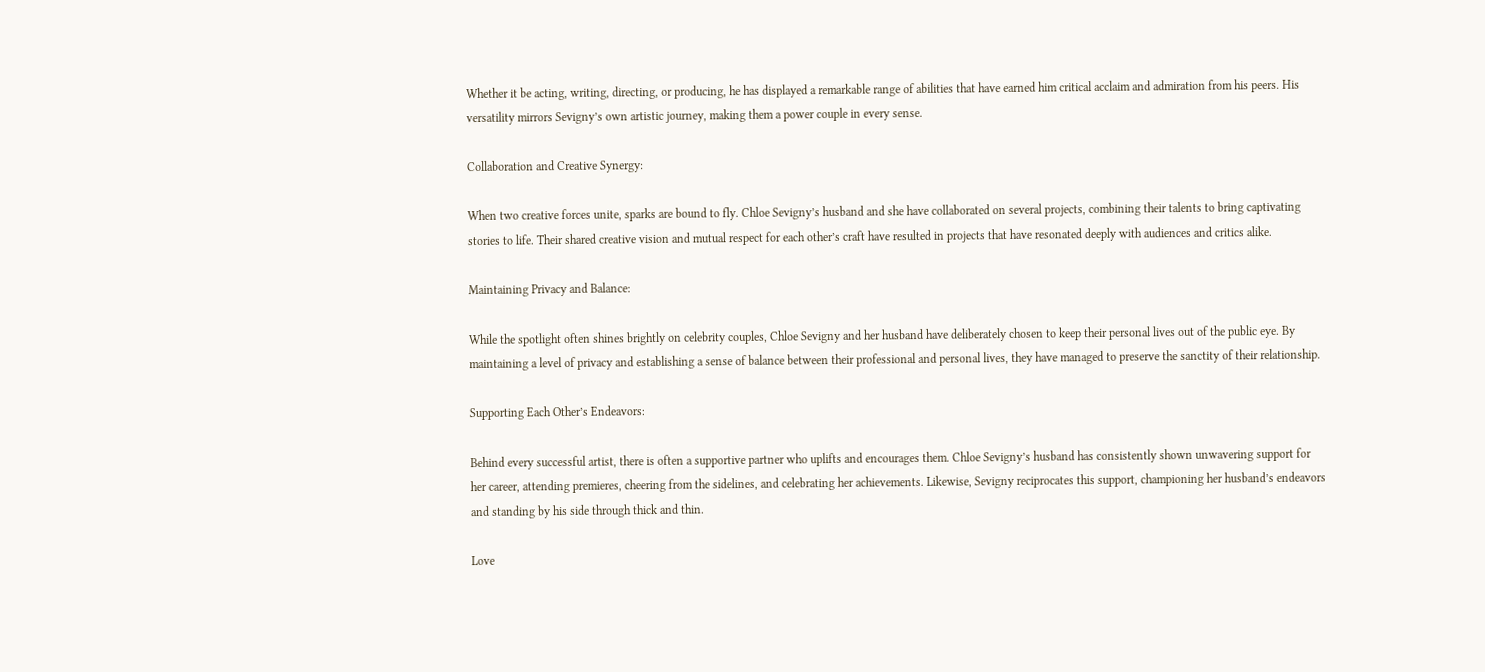Whether it be acting, writing, directing, or producing, he has displayed a remarkable range of abilities that have earned him critical acclaim and admiration from his peers. His versatility mirrors Sevigny’s own artistic journey, making them a power couple in every sense.

Collaboration and Creative Synergy:

When two creative forces unite, sparks are bound to fly. Chloe Sevigny’s husband and she have collaborated on several projects, combining their talents to bring captivating stories to life. Their shared creative vision and mutual respect for each other’s craft have resulted in projects that have resonated deeply with audiences and critics alike.

Maintaining Privacy and Balance:

While the spotlight often shines brightly on celebrity couples, Chloe Sevigny and her husband have deliberately chosen to keep their personal lives out of the public eye. By maintaining a level of privacy and establishing a sense of balance between their professional and personal lives, they have managed to preserve the sanctity of their relationship.

Supporting Each Other’s Endeavors:

Behind every successful artist, there is often a supportive partner who uplifts and encourages them. Chloe Sevigny’s husband has consistently shown unwavering support for her career, attending premieres, cheering from the sidelines, and celebrating her achievements. Likewise, Sevigny reciprocates this support, championing her husband’s endeavors and standing by his side through thick and thin.

Love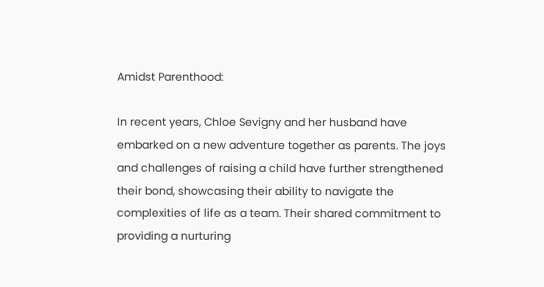Amidst Parenthood:

In recent years, Chloe Sevigny and her husband have embarked on a new adventure together as parents. The joys and challenges of raising a child have further strengthened their bond, showcasing their ability to navigate the complexities of life as a team. Their shared commitment to providing a nurturing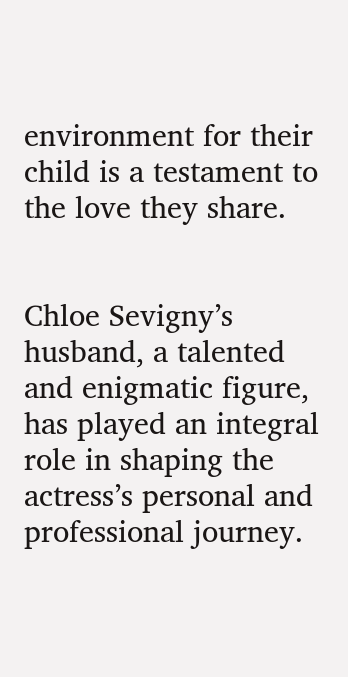environment for their child is a testament to the love they share.


Chloe Sevigny’s husband, a talented and enigmatic figure, has played an integral role in shaping the actress’s personal and professional journey.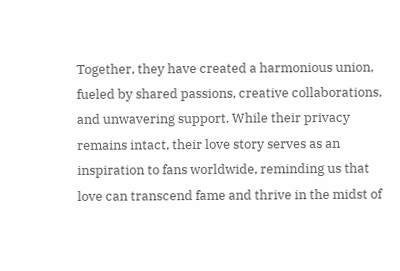Together, they have created a harmonious union, fueled by shared passions, creative collaborations, and unwavering support. While their privacy remains intact, their love story serves as an inspiration to fans worldwide, reminding us that love can transcend fame and thrive in the midst of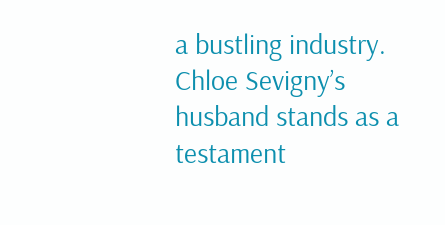a bustling industry. Chloe Sevigny’s husband stands as a testament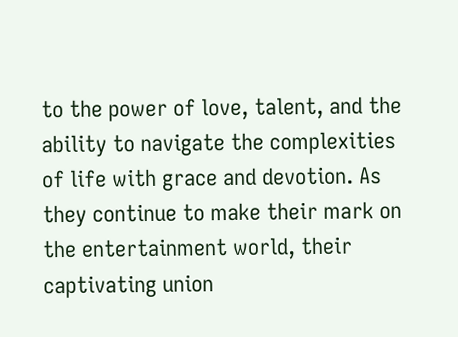to the power of love, talent, and the ability to navigate the complexities of life with grace and devotion. As they continue to make their mark on the entertainment world, their captivating union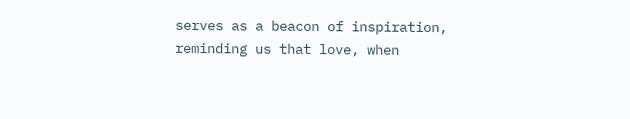serves as a beacon of inspiration, reminding us that love, when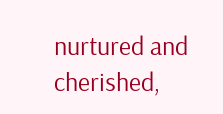nurtured and cherished,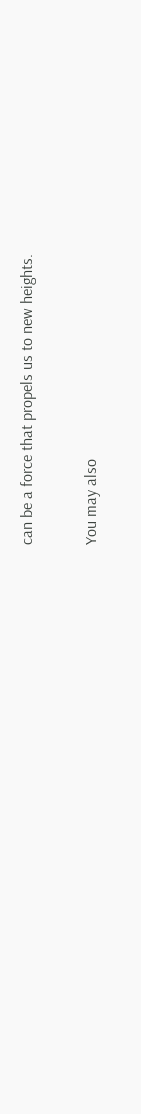can be a force that propels us to new heights.

You may also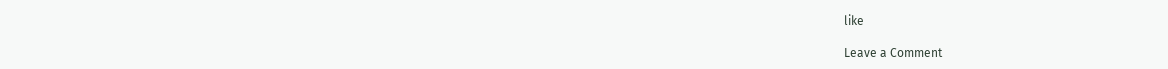like

Leave a Comment